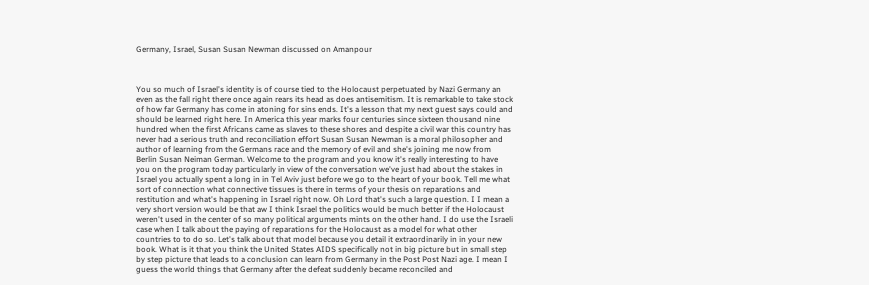Germany, Israel, Susan Susan Newman discussed on Amanpour



You so much of Israel's identity is of course tied to the Holocaust perpetuated by Nazi Germany an even as the fall right there once again rears its head as does antisemitism. It is remarkable to take stock of how far Germany has come in atoning for sins ends. It's a lesson that my next guest says could and should be learned right here. In America this year marks four centuries since sixteen thousand nine hundred when the first Africans came as slaves to these shores and despite a civil war this country has never had a serious truth and reconciliation effort Susan Susan Newman is a moral philosopher and author of learning from the Germans race and the memory of evil and she's joining me now from Berlin Susan Neiman German. Welcome to the program and you know it's really interesting to have you on the program today particularly in view of the conversation we've just had about the stakes in Israel you actually spent a long in in Tel Aviv just before we go to the heart of your book. Tell me what sort of connection what connective tissues is there in terms of your thesis on reparations and restitution and what's happening in Israel right now. Oh Lord that's such a large question. I I mean a very short version would be that aw I think Israel the politics would be much better if the Holocaust weren't used in the center of so many political arguments mints on the other hand. I do use the Israeli case when I talk about the paying of reparations for the Holocaust as a model for what other countries to to do so. Let's talk about that model because you detail it extraordinarily in in your new book. What is it that you think the United States AIDS specifically not in big picture but in small step by step picture that leads to a conclusion can learn from Germany in the Post Post Nazi age. I mean I guess the world things that Germany after the defeat suddenly became reconciled and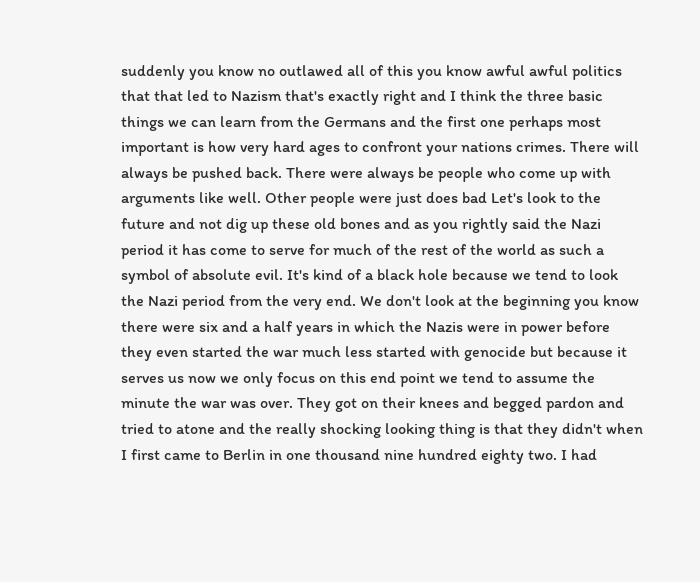suddenly you know no outlawed all of this you know awful awful politics that that led to Nazism that's exactly right and I think the three basic things we can learn from the Germans and the first one perhaps most important is how very hard ages to confront your nations crimes. There will always be pushed back. There were always be people who come up with arguments like well. Other people were just does bad Let's look to the future and not dig up these old bones and as you rightly said the Nazi period it has come to serve for much of the rest of the world as such a symbol of absolute evil. It's kind of a black hole because we tend to look the Nazi period from the very end. We don't look at the beginning you know there were six and a half years in which the Nazis were in power before they even started the war much less started with genocide but because it serves us now we only focus on this end point we tend to assume the minute the war was over. They got on their knees and begged pardon and tried to atone and the really shocking looking thing is that they didn't when I first came to Berlin in one thousand nine hundred eighty two. I had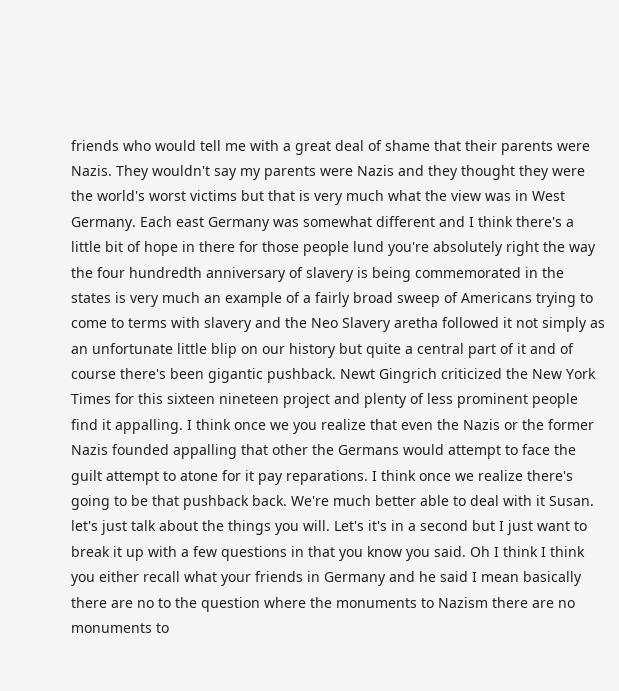friends who would tell me with a great deal of shame that their parents were Nazis. They wouldn't say my parents were Nazis and they thought they were the world's worst victims but that is very much what the view was in West Germany. Each east Germany was somewhat different and I think there's a little bit of hope in there for those people lund you're absolutely right the way the four hundredth anniversary of slavery is being commemorated in the states is very much an example of a fairly broad sweep of Americans trying to come to terms with slavery and the Neo Slavery aretha followed it not simply as an unfortunate little blip on our history but quite a central part of it and of course there's been gigantic pushback. Newt Gingrich criticized the New York Times for this sixteen nineteen project and plenty of less prominent people find it appalling. I think once we you realize that even the Nazis or the former Nazis founded appalling that other the Germans would attempt to face the guilt attempt to atone for it pay reparations. I think once we realize there's going to be that pushback back. We're much better able to deal with it Susan. let's just talk about the things you will. Let's it's in a second but I just want to break it up with a few questions in that you know you said. Oh I think I think you either recall what your friends in Germany and he said I mean basically there are no to the question where the monuments to Nazism there are no monuments to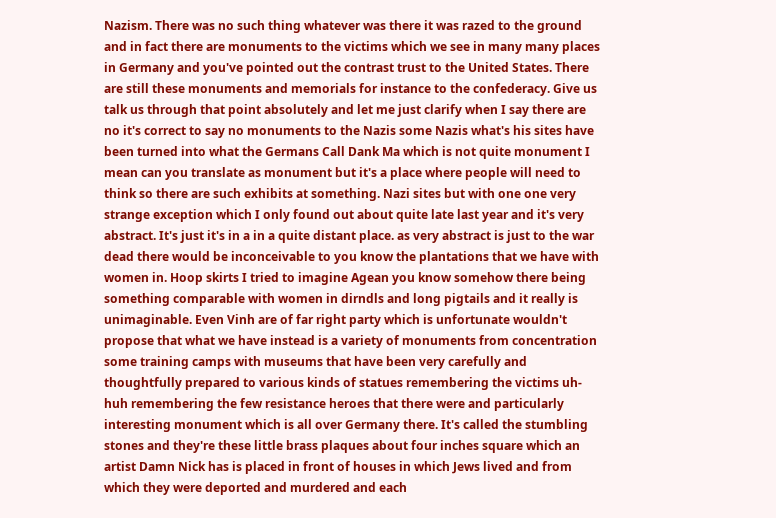Nazism. There was no such thing whatever was there it was razed to the ground and in fact there are monuments to the victims which we see in many many places in Germany and you've pointed out the contrast trust to the United States. There are still these monuments and memorials for instance to the confederacy. Give us talk us through that point absolutely and let me just clarify when I say there are no it's correct to say no monuments to the Nazis some Nazis what's his sites have been turned into what the Germans Call Dank Ma which is not quite monument I mean can you translate as monument but it's a place where people will need to think so there are such exhibits at something. Nazi sites but with one one very strange exception which I only found out about quite late last year and it's very abstract. It's just it's in a in a quite distant place. as very abstract is just to the war dead there would be inconceivable to you know the plantations that we have with women in. Hoop skirts I tried to imagine Agean you know somehow there being something comparable with women in dirndls and long pigtails and it really is unimaginable. Even Vinh are of far right party which is unfortunate wouldn't propose that what we have instead is a variety of monuments from concentration some training camps with museums that have been very carefully and thoughtfully prepared to various kinds of statues remembering the victims uh-huh remembering the few resistance heroes that there were and particularly interesting monument which is all over Germany there. It's called the stumbling stones and they're these little brass plaques about four inches square which an artist Damn Nick has is placed in front of houses in which Jews lived and from which they were deported and murdered and each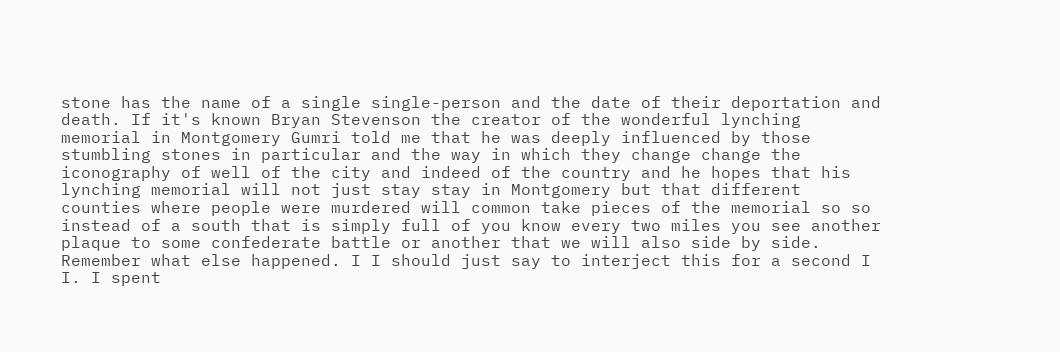stone has the name of a single single-person and the date of their deportation and death. If it's known Bryan Stevenson the creator of the wonderful lynching memorial in Montgomery Gumri told me that he was deeply influenced by those stumbling stones in particular and the way in which they change change the iconography of well of the city and indeed of the country and he hopes that his lynching memorial will not just stay stay in Montgomery but that different counties where people were murdered will common take pieces of the memorial so so instead of a south that is simply full of you know every two miles you see another plaque to some confederate battle or another that we will also side by side. Remember what else happened. I I should just say to interject this for a second I I. I spent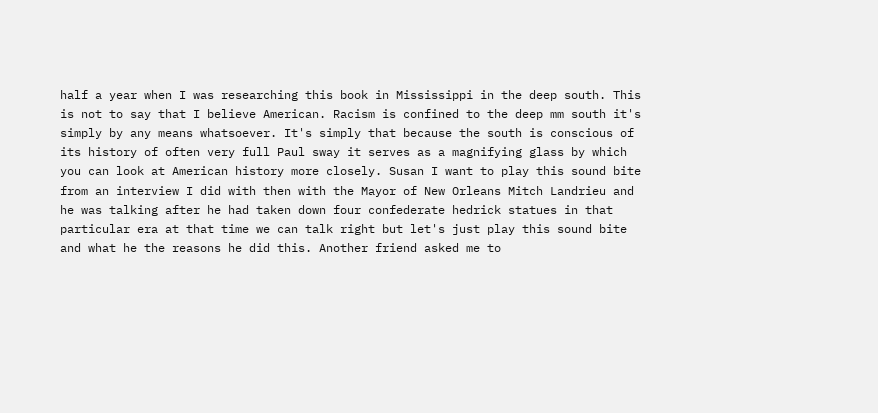half a year when I was researching this book in Mississippi in the deep south. This is not to say that I believe American. Racism is confined to the deep mm south it's simply by any means whatsoever. It's simply that because the south is conscious of its history of often very full Paul sway it serves as a magnifying glass by which you can look at American history more closely. Susan I want to play this sound bite from an interview I did with then with the Mayor of New Orleans Mitch Landrieu and he was talking after he had taken down four confederate hedrick statues in that particular era at that time we can talk right but let's just play this sound bite and what he the reasons he did this. Another friend asked me to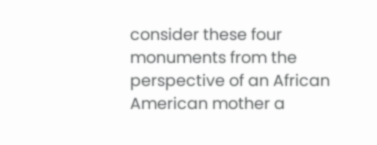consider these four monuments from the perspective of an African American mother a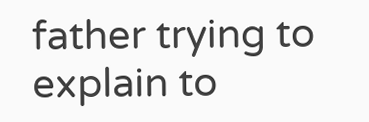father trying to explain to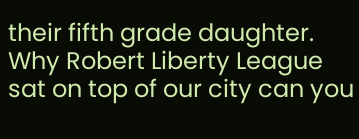their fifth grade daughter. Why Robert Liberty League sat on top of our city can you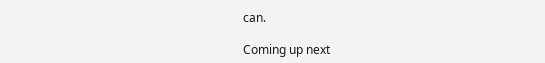can.

Coming up next